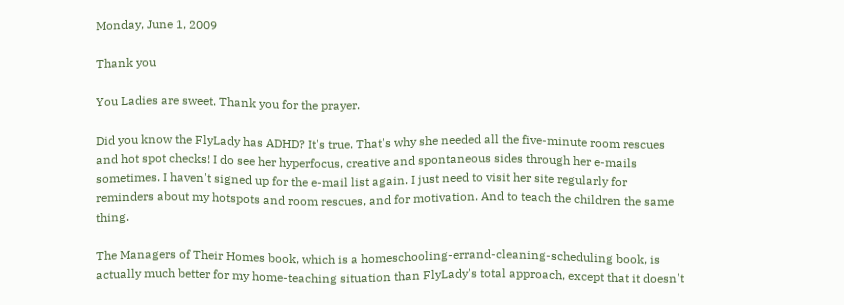Monday, June 1, 2009

Thank you

You Ladies are sweet. Thank you for the prayer.

Did you know the FlyLady has ADHD? It's true. That's why she needed all the five-minute room rescues and hot spot checks! I do see her hyperfocus, creative and spontaneous sides through her e-mails sometimes. I haven't signed up for the e-mail list again. I just need to visit her site regularly for reminders about my hotspots and room rescues, and for motivation. And to teach the children the same thing.

The Managers of Their Homes book, which is a homeschooling-errand-cleaning-scheduling book, is actually much better for my home-teaching situation than FlyLady's total approach, except that it doesn't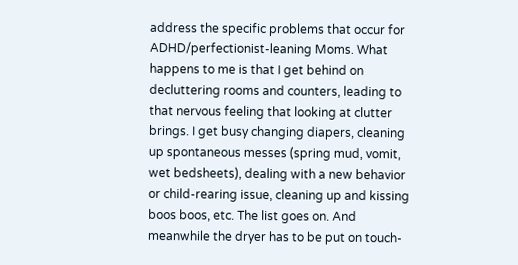address the specific problems that occur for ADHD/perfectionist-leaning Moms. What happens to me is that I get behind on decluttering rooms and counters, leading to that nervous feeling that looking at clutter brings. I get busy changing diapers, cleaning up spontaneous messes (spring mud, vomit, wet bedsheets), dealing with a new behavior or child-rearing issue, cleaning up and kissing boos boos, etc. The list goes on. And meanwhile the dryer has to be put on touch-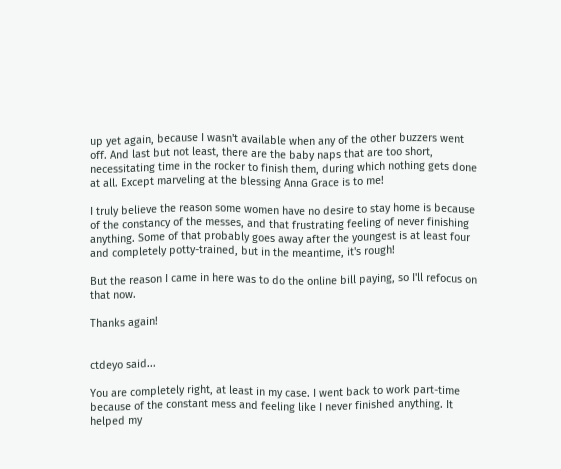up yet again, because I wasn't available when any of the other buzzers went off. And last but not least, there are the baby naps that are too short, necessitating time in the rocker to finish them, during which nothing gets done at all. Except marveling at the blessing Anna Grace is to me!

I truly believe the reason some women have no desire to stay home is because of the constancy of the messes, and that frustrating feeling of never finishing anything. Some of that probably goes away after the youngest is at least four and completely potty-trained, but in the meantime, it's rough!

But the reason I came in here was to do the online bill paying, so I'll refocus on that now.

Thanks again!


ctdeyo said...

You are completely right, at least in my case. I went back to work part-time because of the constant mess and feeling like I never finished anything. It helped my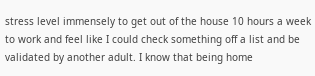stress level immensely to get out of the house 10 hours a week to work and feel like I could check something off a list and be validated by another adult. I know that being home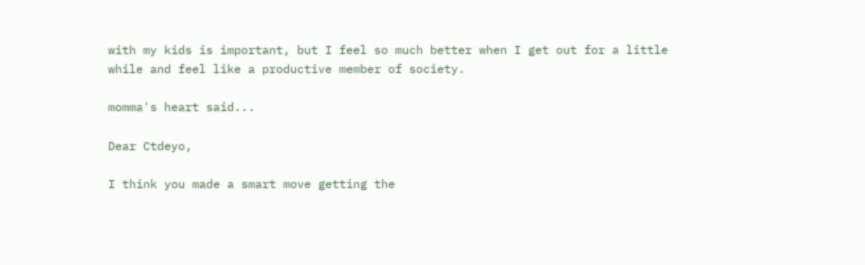with my kids is important, but I feel so much better when I get out for a little while and feel like a productive member of society.

momma's heart said...

Dear Ctdeyo,

I think you made a smart move getting the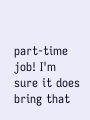part-time job! I'm sure it does bring that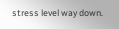stress level way down.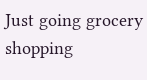Just going grocery shopping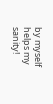by myself helps my sanity!